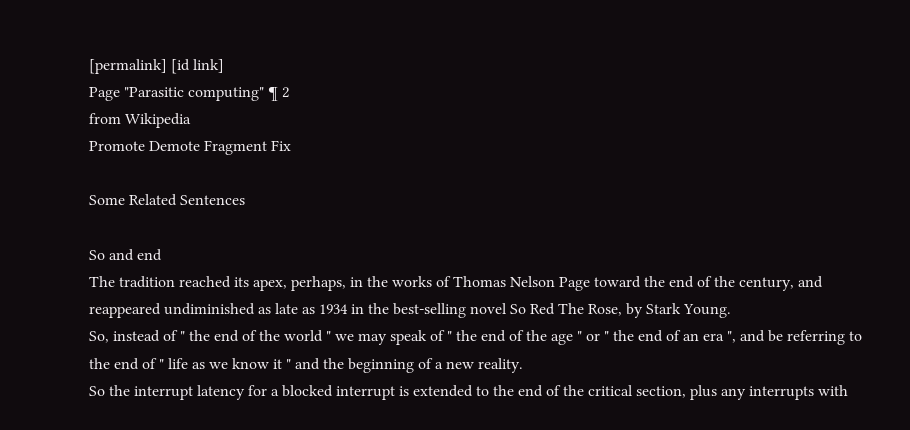[permalink] [id link]
Page "Parasitic computing" ¶ 2
from Wikipedia
Promote Demote Fragment Fix

Some Related Sentences

So and end
The tradition reached its apex, perhaps, in the works of Thomas Nelson Page toward the end of the century, and reappeared undiminished as late as 1934 in the best-selling novel So Red The Rose, by Stark Young.
So, instead of " the end of the world " we may speak of " the end of the age " or " the end of an era ", and be referring to the end of " life as we know it " and the beginning of a new reality.
So the interrupt latency for a blocked interrupt is extended to the end of the critical section, plus any interrupts with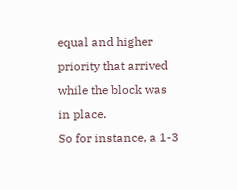equal and higher priority that arrived while the block was in place.
So for instance, a 1-3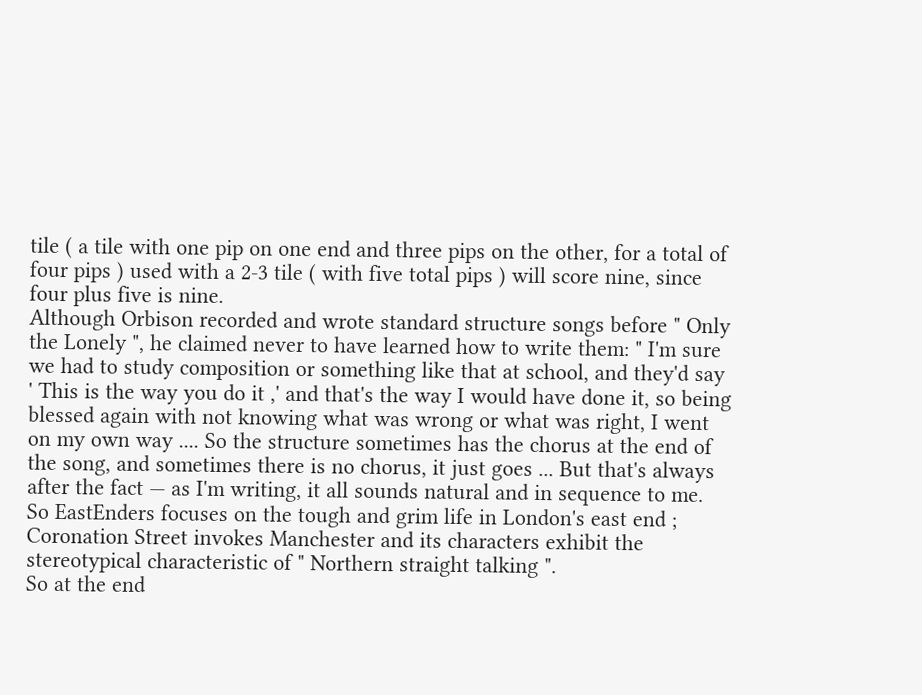tile ( a tile with one pip on one end and three pips on the other, for a total of four pips ) used with a 2-3 tile ( with five total pips ) will score nine, since four plus five is nine.
Although Orbison recorded and wrote standard structure songs before " Only the Lonely ", he claimed never to have learned how to write them: " I'm sure we had to study composition or something like that at school, and they'd say ' This is the way you do it ,' and that's the way I would have done it, so being blessed again with not knowing what was wrong or what was right, I went on my own way .... So the structure sometimes has the chorus at the end of the song, and sometimes there is no chorus, it just goes ... But that's always after the fact — as I'm writing, it all sounds natural and in sequence to me.
So EastEnders focuses on the tough and grim life in London's east end ; Coronation Street invokes Manchester and its characters exhibit the stereotypical characteristic of " Northern straight talking ".
So at the end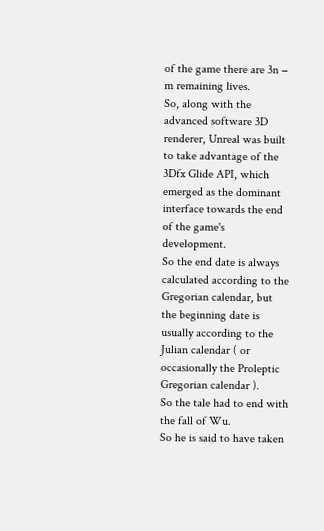of the game there are 3n − m remaining lives.
So, along with the advanced software 3D renderer, Unreal was built to take advantage of the 3Dfx Glide API, which emerged as the dominant interface towards the end of the game's development.
So the end date is always calculated according to the Gregorian calendar, but the beginning date is usually according to the Julian calendar ( or occasionally the Proleptic Gregorian calendar ).
So the tale had to end with the fall of Wu.
So he is said to have taken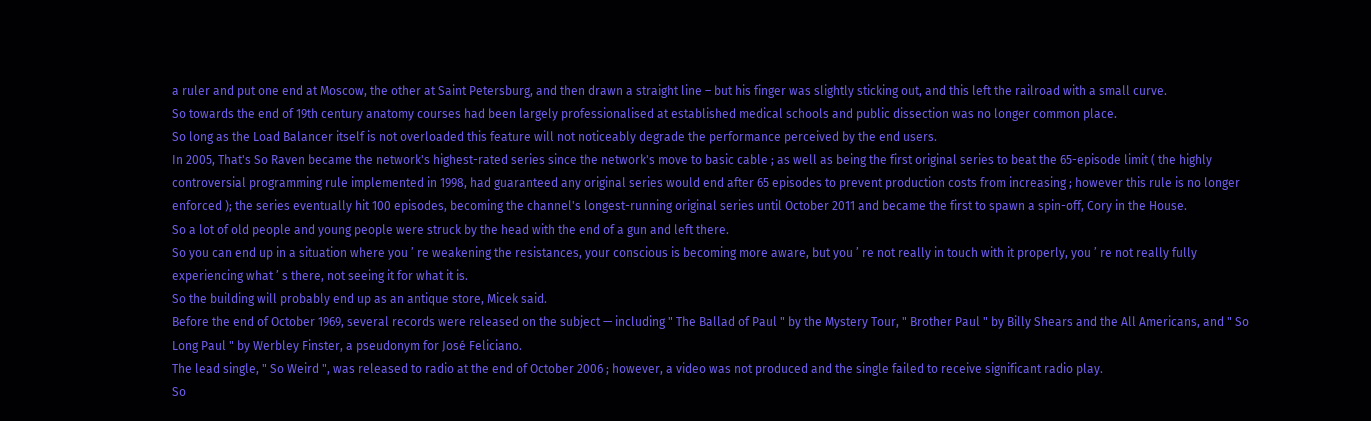a ruler and put one end at Moscow, the other at Saint Petersburg, and then drawn a straight line – but his finger was slightly sticking out, and this left the railroad with a small curve.
So towards the end of 19th century anatomy courses had been largely professionalised at established medical schools and public dissection was no longer common place.
So long as the Load Balancer itself is not overloaded this feature will not noticeably degrade the performance perceived by the end users.
In 2005, That's So Raven became the network's highest-rated series since the network's move to basic cable ; as well as being the first original series to beat the 65-episode limit ( the highly controversial programming rule implemented in 1998, had guaranteed any original series would end after 65 episodes to prevent production costs from increasing ; however this rule is no longer enforced ); the series eventually hit 100 episodes, becoming the channel's longest-running original series until October 2011 and became the first to spawn a spin-off, Cory in the House.
So a lot of old people and young people were struck by the head with the end of a gun and left there.
So you can end up in a situation where you ’ re weakening the resistances, your conscious is becoming more aware, but you ’ re not really in touch with it properly, you ’ re not really fully experiencing what ’ s there, not seeing it for what it is.
So the building will probably end up as an antique store, Micek said.
Before the end of October 1969, several records were released on the subject — including " The Ballad of Paul " by the Mystery Tour, " Brother Paul " by Billy Shears and the All Americans, and " So Long Paul " by Werbley Finster, a pseudonym for José Feliciano.
The lead single, " So Weird ", was released to radio at the end of October 2006 ; however, a video was not produced and the single failed to receive significant radio play.
So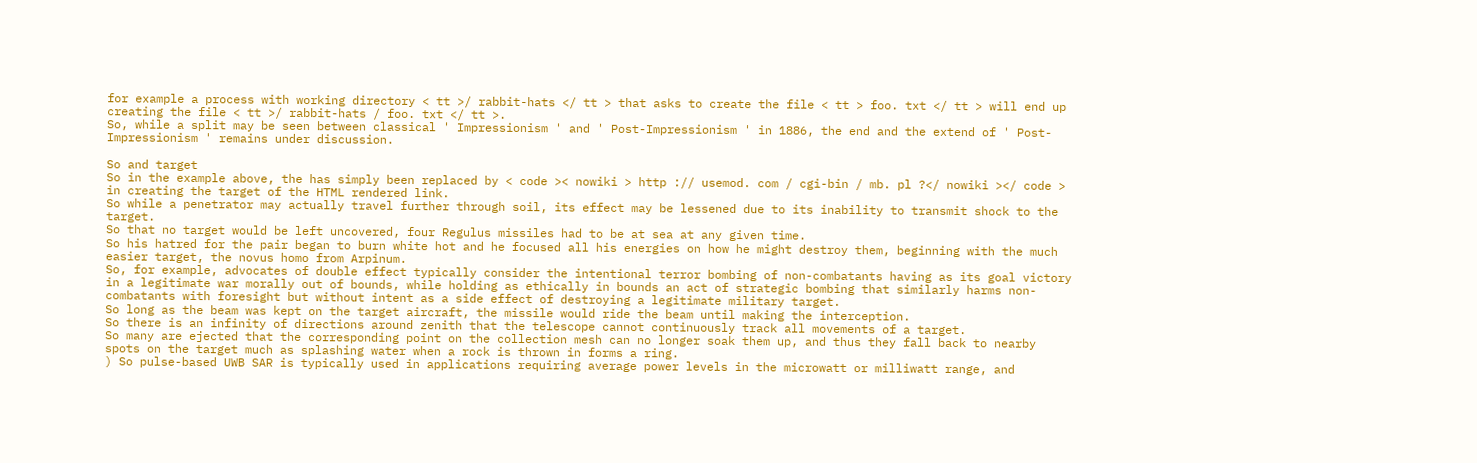for example a process with working directory < tt >/ rabbit-hats </ tt > that asks to create the file < tt > foo. txt </ tt > will end up creating the file < tt >/ rabbit-hats / foo. txt </ tt >.
So, while a split may be seen between classical ' Impressionism ' and ' Post-Impressionism ' in 1886, the end and the extend of ' Post-Impressionism ' remains under discussion.

So and target
So in the example above, the has simply been replaced by < code >< nowiki > http :// usemod. com / cgi-bin / mb. pl ?</ nowiki ></ code > in creating the target of the HTML rendered link.
So while a penetrator may actually travel further through soil, its effect may be lessened due to its inability to transmit shock to the target.
So that no target would be left uncovered, four Regulus missiles had to be at sea at any given time.
So his hatred for the pair began to burn white hot and he focused all his energies on how he might destroy them, beginning with the much easier target, the novus homo from Arpinum.
So, for example, advocates of double effect typically consider the intentional terror bombing of non-combatants having as its goal victory in a legitimate war morally out of bounds, while holding as ethically in bounds an act of strategic bombing that similarly harms non-combatants with foresight but without intent as a side effect of destroying a legitimate military target.
So long as the beam was kept on the target aircraft, the missile would ride the beam until making the interception.
So there is an infinity of directions around zenith that the telescope cannot continuously track all movements of a target.
So many are ejected that the corresponding point on the collection mesh can no longer soak them up, and thus they fall back to nearby spots on the target much as splashing water when a rock is thrown in forms a ring.
) So pulse-based UWB SAR is typically used in applications requiring average power levels in the microwatt or milliwatt range, and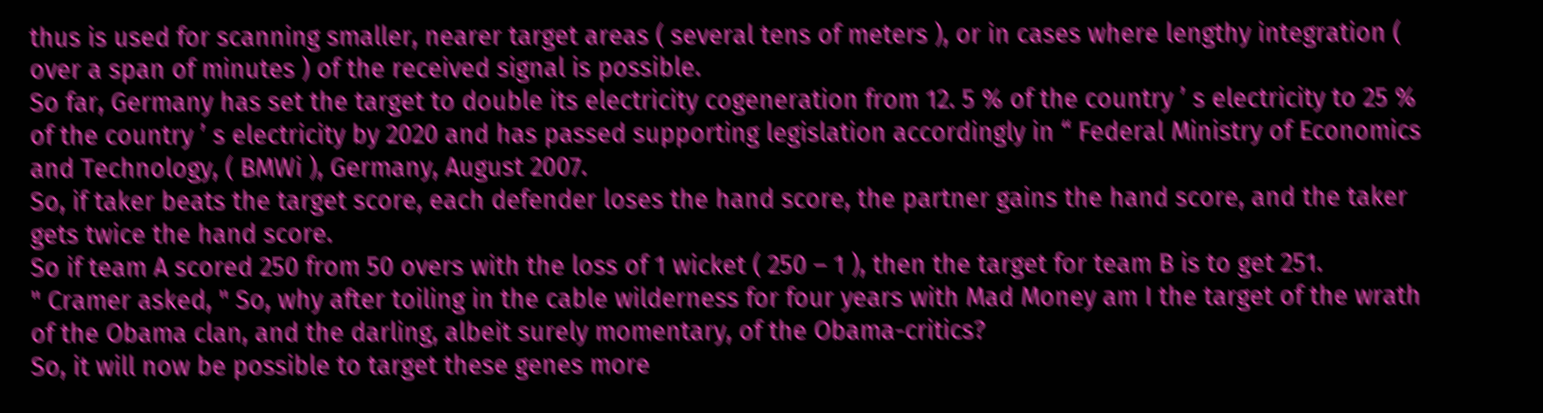thus is used for scanning smaller, nearer target areas ( several tens of meters ), or in cases where lengthy integration ( over a span of minutes ) of the received signal is possible.
So far, Germany has set the target to double its electricity cogeneration from 12. 5 % of the country ’ s electricity to 25 % of the country ’ s electricity by 2020 and has passed supporting legislation accordingly in “ Federal Ministry of Economics and Technology, ( BMWi ), Germany, August 2007.
So, if taker beats the target score, each defender loses the hand score, the partner gains the hand score, and the taker gets twice the hand score.
So if team A scored 250 from 50 overs with the loss of 1 wicket ( 250 – 1 ), then the target for team B is to get 251.
" Cramer asked, " So, why after toiling in the cable wilderness for four years with Mad Money am I the target of the wrath of the Obama clan, and the darling, albeit surely momentary, of the Obama-critics?
So, it will now be possible to target these genes more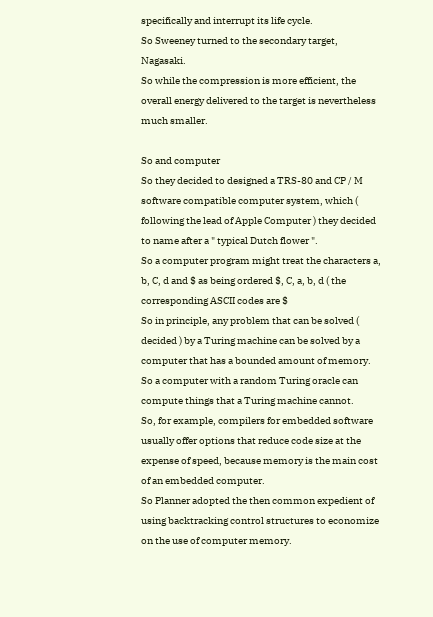specifically and interrupt its life cycle.
So Sweeney turned to the secondary target, Nagasaki.
So while the compression is more efficient, the overall energy delivered to the target is nevertheless much smaller.

So and computer
So they decided to designed a TRS-80 and CP / M software compatible computer system, which ( following the lead of Apple Computer ) they decided to name after a " typical Dutch flower ".
So a computer program might treat the characters a, b, C, d and $ as being ordered $, C, a, b, d ( the corresponding ASCII codes are $
So in principle, any problem that can be solved ( decided ) by a Turing machine can be solved by a computer that has a bounded amount of memory.
So a computer with a random Turing oracle can compute things that a Turing machine cannot.
So, for example, compilers for embedded software usually offer options that reduce code size at the expense of speed, because memory is the main cost of an embedded computer.
So Planner adopted the then common expedient of using backtracking control structures to economize on the use of computer memory.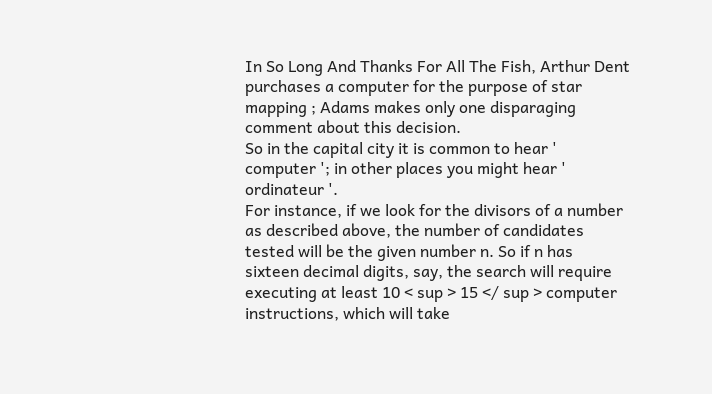In So Long And Thanks For All The Fish, Arthur Dent purchases a computer for the purpose of star mapping ; Adams makes only one disparaging comment about this decision.
So in the capital city it is common to hear ' computer '; in other places you might hear ' ordinateur '.
For instance, if we look for the divisors of a number as described above, the number of candidates tested will be the given number n. So if n has sixteen decimal digits, say, the search will require executing at least 10 < sup > 15 </ sup > computer instructions, which will take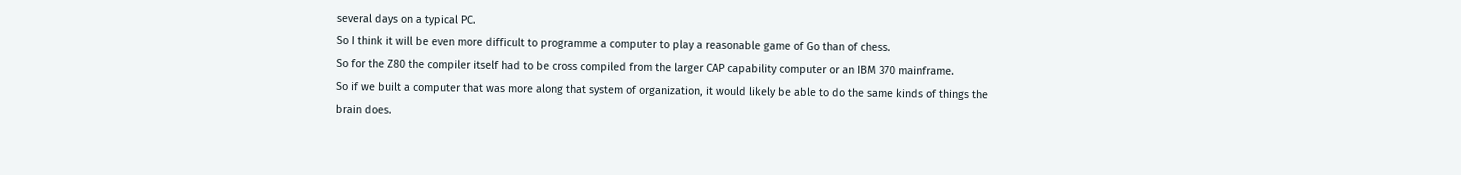several days on a typical PC.
So I think it will be even more difficult to programme a computer to play a reasonable game of Go than of chess.
So for the Z80 the compiler itself had to be cross compiled from the larger CAP capability computer or an IBM 370 mainframe.
So if we built a computer that was more along that system of organization, it would likely be able to do the same kinds of things the brain does.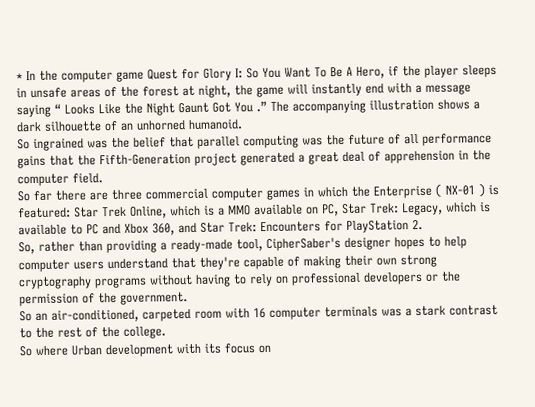* In the computer game Quest for Glory I: So You Want To Be A Hero, if the player sleeps in unsafe areas of the forest at night, the game will instantly end with a message saying “ Looks Like the Night Gaunt Got You .” The accompanying illustration shows a dark silhouette of an unhorned humanoid.
So ingrained was the belief that parallel computing was the future of all performance gains that the Fifth-Generation project generated a great deal of apprehension in the computer field.
So far there are three commercial computer games in which the Enterprise ( NX-01 ) is featured: Star Trek Online, which is a MMO available on PC, Star Trek: Legacy, which is available to PC and Xbox 360, and Star Trek: Encounters for PlayStation 2.
So, rather than providing a ready-made tool, CipherSaber's designer hopes to help computer users understand that they're capable of making their own strong cryptography programs without having to rely on professional developers or the permission of the government.
So an air-conditioned, carpeted room with 16 computer terminals was a stark contrast to the rest of the college.
So where Urban development with its focus on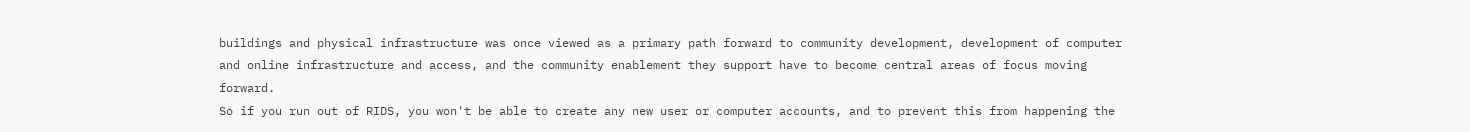buildings and physical infrastructure was once viewed as a primary path forward to community development, development of computer and online infrastructure and access, and the community enablement they support have to become central areas of focus moving forward.
So if you run out of RIDS, you won't be able to create any new user or computer accounts, and to prevent this from happening the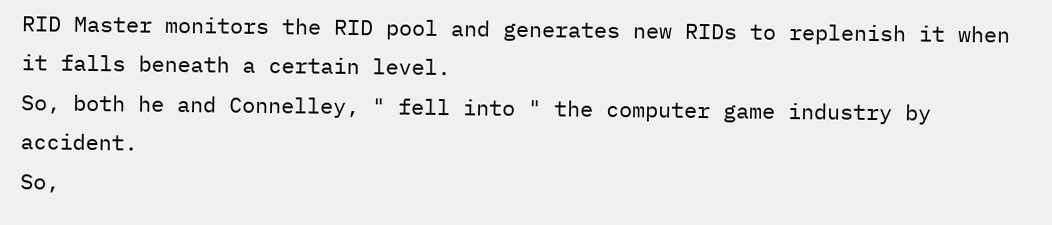RID Master monitors the RID pool and generates new RIDs to replenish it when it falls beneath a certain level.
So, both he and Connelley, " fell into " the computer game industry by accident.
So,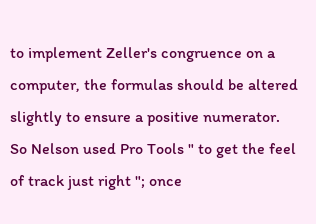to implement Zeller's congruence on a computer, the formulas should be altered slightly to ensure a positive numerator.
So Nelson used Pro Tools " to get the feel of track just right "; once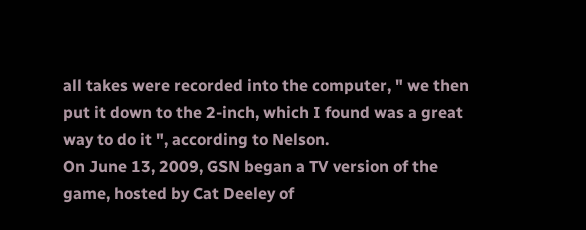all takes were recorded into the computer, " we then put it down to the 2-inch, which I found was a great way to do it ", according to Nelson.
On June 13, 2009, GSN began a TV version of the game, hosted by Cat Deeley of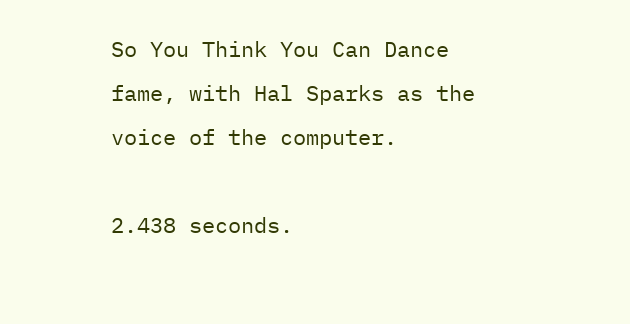So You Think You Can Dance fame, with Hal Sparks as the voice of the computer.

2.438 seconds.